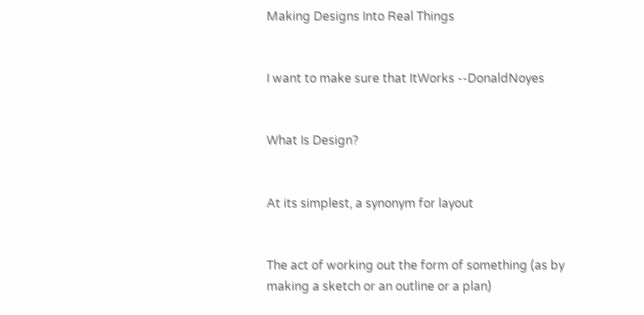Making Designs Into Real Things


I want to make sure that ItWorks --DonaldNoyes


What Is Design?


At its simplest, a synonym for layout


The act of working out the form of something (as by making a sketch or an outline or a plan)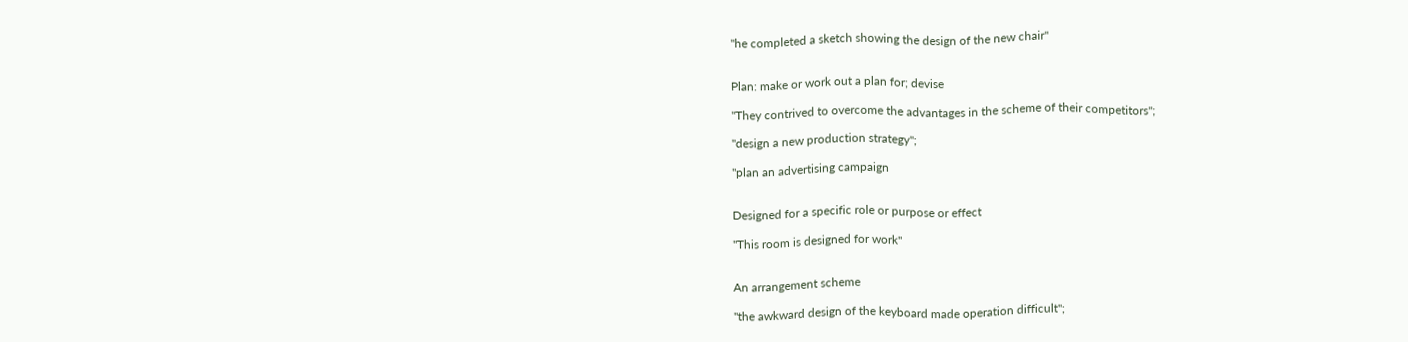"he completed a sketch showing the design of the new chair"


Plan: make or work out a plan for; devise

"They contrived to overcome the advantages in the scheme of their competitors";

"design a new production strategy";

"plan an advertising campaign


Designed for a specific role or purpose or effect

"This room is designed for work"


An arrangement scheme

"the awkward design of the keyboard made operation difficult";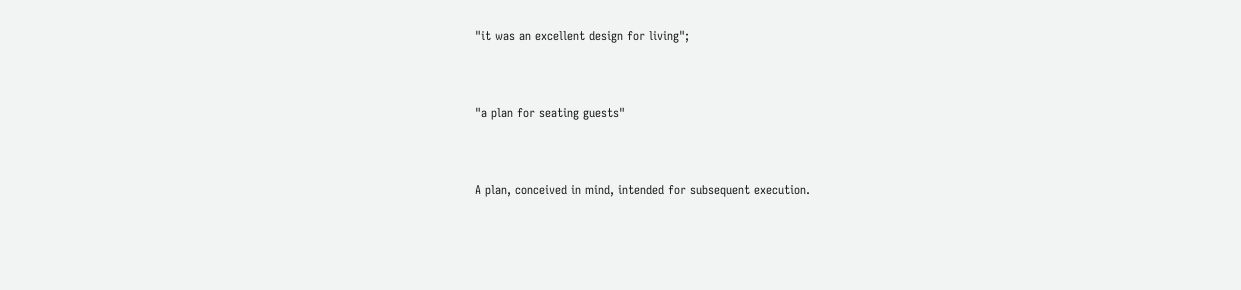"it was an excellent design for living";


"a plan for seating guests"


A plan, conceived in mind, intended for subsequent execution.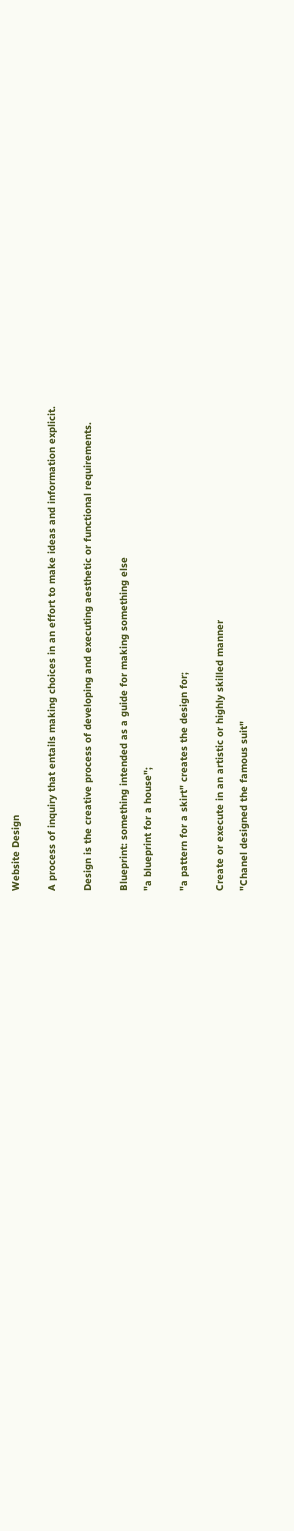Website Design


A process of inquiry that entails making choices in an effort to make ideas and information explicit.


Design is the creative process of developing and executing aesthetic or functional requirements.


Blueprint: something intended as a guide for making something else

"a blueprint for a house";


"a pattern for a skirt" creates the design for;


Create or execute in an artistic or highly skilled manner

"Chanel designed the famous suit"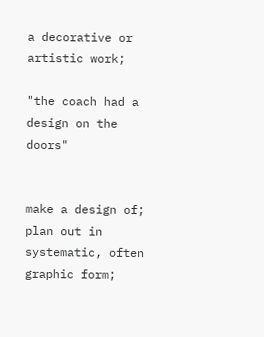a decorative or artistic work;

"the coach had a design on the doors"


make a design of; plan out in systematic, often graphic form;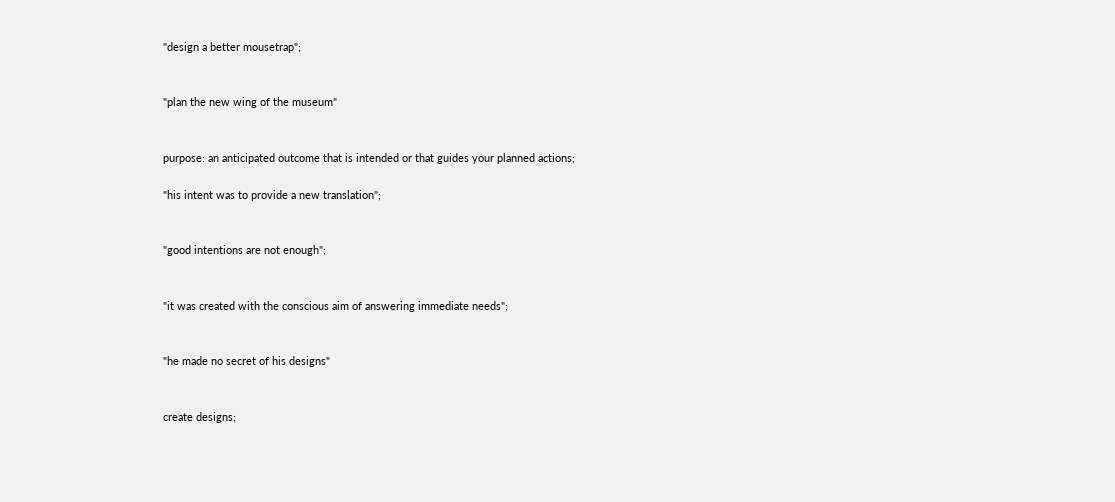"design a better mousetrap";


"plan the new wing of the museum"


purpose: an anticipated outcome that is intended or that guides your planned actions;

"his intent was to provide a new translation";


"good intentions are not enough";


"it was created with the conscious aim of answering immediate needs";


"he made no secret of his designs"


create designs;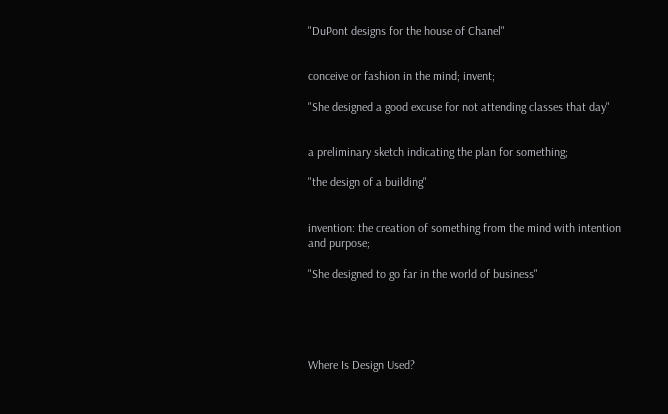"DuPont designs for the house of Chanel"


conceive or fashion in the mind; invent;

"She designed a good excuse for not attending classes that day"


a preliminary sketch indicating the plan for something;

"the design of a building"


invention: the creation of something from the mind with intention and purpose;

"She designed to go far in the world of business"





Where Is Design Used?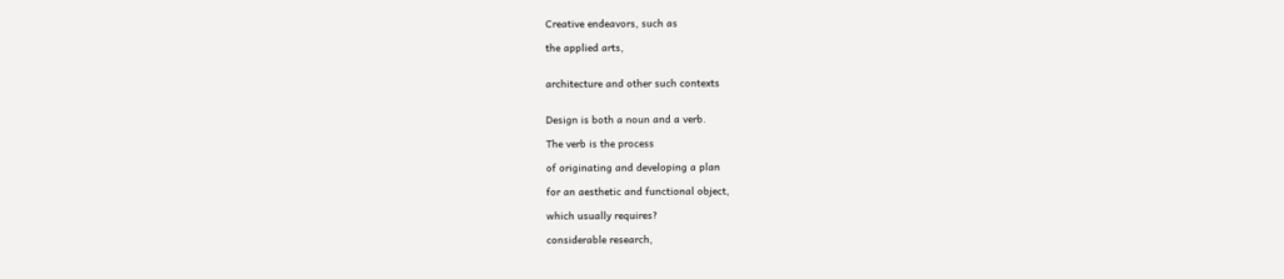Creative endeavors, such as

the applied arts,


architecture and other such contexts


Design is both a noun and a verb.

The verb is the process

of originating and developing a plan

for an aesthetic and functional object,

which usually requires?

considerable research,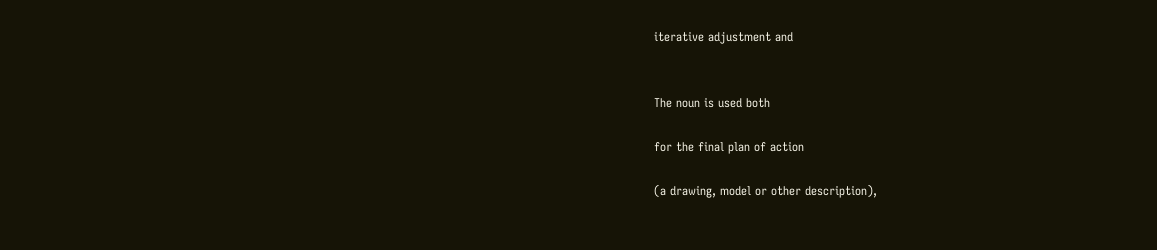iterative adjustment and


The noun is used both

for the final plan of action

(a drawing, model or other description),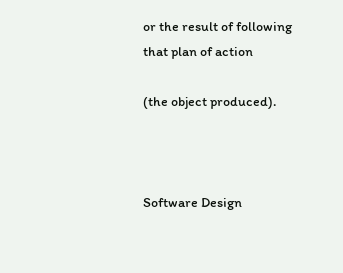or the result of following that plan of action

(the object produced).



Software Design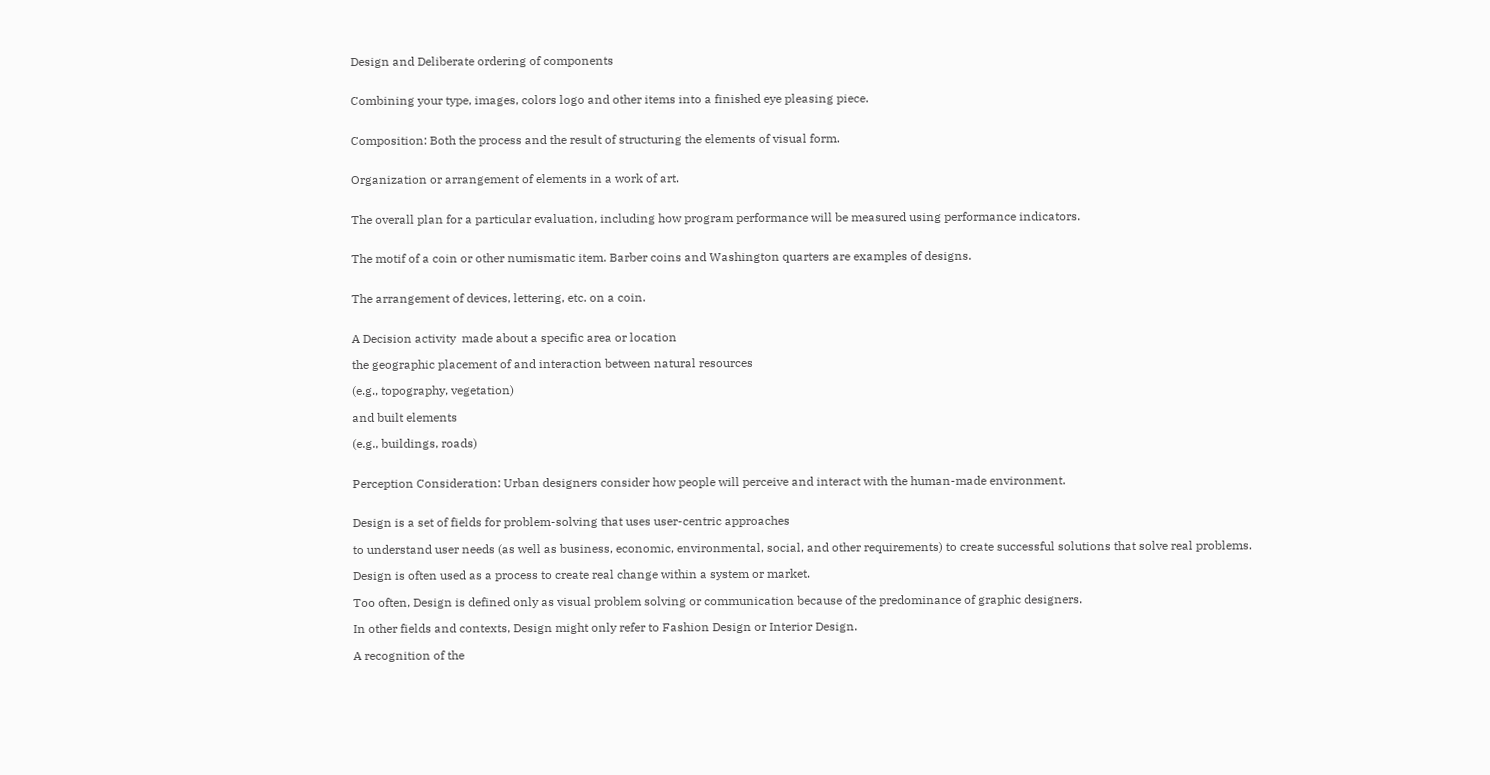Design and Deliberate ordering of components


Combining your type, images, colors logo and other items into a finished eye pleasing piece.


Composition: Both the process and the result of structuring the elements of visual form.


Organization or arrangement of elements in a work of art.


The overall plan for a particular evaluation, including how program performance will be measured using performance indicators.


The motif of a coin or other numismatic item. Barber coins and Washington quarters are examples of designs.


The arrangement of devices, lettering, etc. on a coin.


A Decision activity  made about a specific area or location

the geographic placement of and interaction between natural resources

(e.g., topography, vegetation)

and built elements

(e.g., buildings, roads)


Perception Consideration: Urban designers consider how people will perceive and interact with the human-made environment.


Design is a set of fields for problem-solving that uses user-centric approaches

to understand user needs (as well as business, economic, environmental, social, and other requirements) to create successful solutions that solve real problems.

Design is often used as a process to create real change within a system or market.

Too often, Design is defined only as visual problem solving or communication because of the predominance of graphic designers.

In other fields and contexts, Design might only refer to Fashion Design or Interior Design.

A recognition of the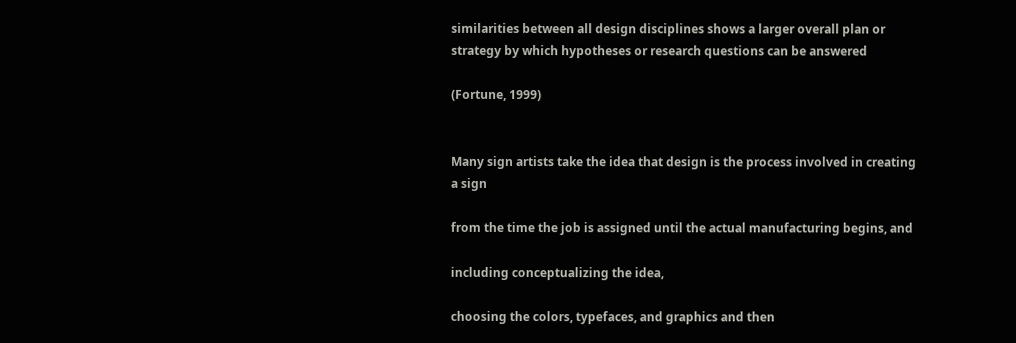similarities between all design disciplines shows a larger overall plan or strategy by which hypotheses or research questions can be answered

(Fortune, 1999)


Many sign artists take the idea that design is the process involved in creating a sign

from the time the job is assigned until the actual manufacturing begins, and

including conceptualizing the idea,

choosing the colors, typefaces, and graphics and then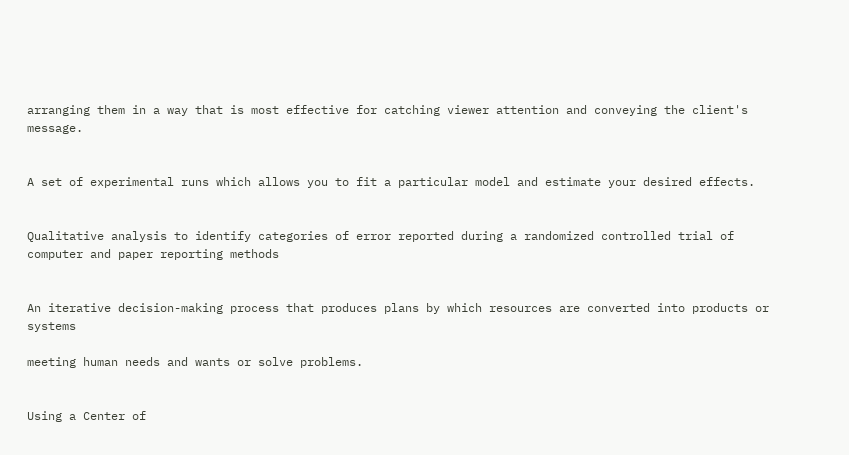arranging them in a way that is most effective for catching viewer attention and conveying the client's message.


A set of experimental runs which allows you to fit a particular model and estimate your desired effects.


Qualitative analysis to identify categories of error reported during a randomized controlled trial of computer and paper reporting methods


An iterative decision-making process that produces plans by which resources are converted into products or systems

meeting human needs and wants or solve problems.


Using a Center of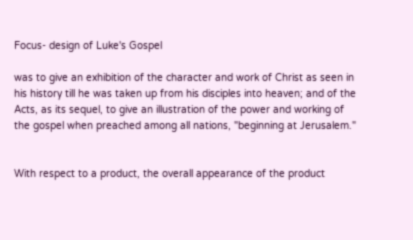Focus- design of Luke's Gospel

was to give an exhibition of the character and work of Christ as seen in his history till he was taken up from his disciples into heaven; and of the Acts, as its sequel, to give an illustration of the power and working of the gospel when preached among all nations, "beginning at Jerusalem."


With respect to a product, the overall appearance of the product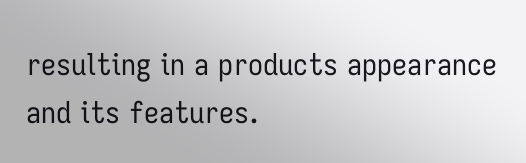resulting in a products appearance and its features.